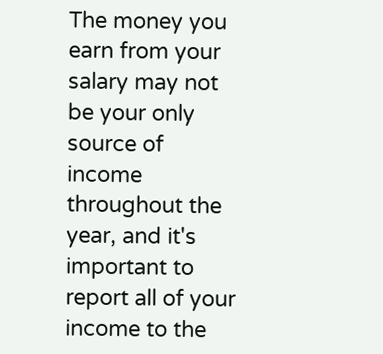The money you earn from your salary may not be your only source of income throughout the year, and it's important to report all of your income to the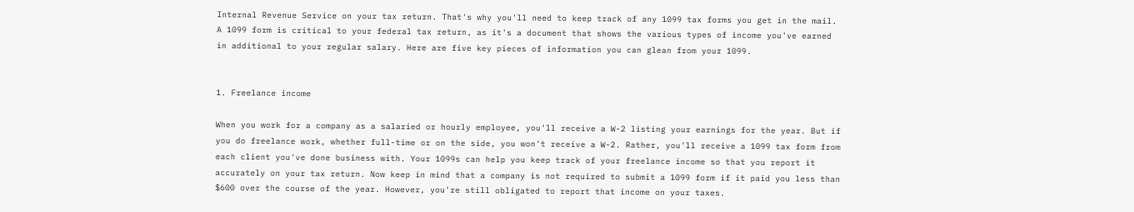Internal Revenue Service on your tax return. That's why you'll need to keep track of any 1099 tax forms you get in the mail. A 1099 form is critical to your federal tax return, as it's a document that shows the various types of income you've earned in additional to your regular salary. Here are five key pieces of information you can glean from your 1099.


1. Freelance income

When you work for a company as a salaried or hourly employee, you'll receive a W-2 listing your earnings for the year. But if you do freelance work, whether full-time or on the side, you won't receive a W-2. Rather, you'll receive a 1099 tax form from each client you've done business with. Your 1099s can help you keep track of your freelance income so that you report it accurately on your tax return. Now keep in mind that a company is not required to submit a 1099 form if it paid you less than $600 over the course of the year. However, you're still obligated to report that income on your taxes.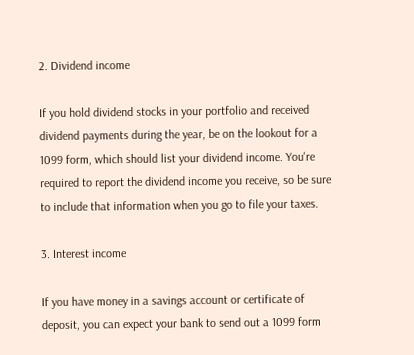2. Dividend income

If you hold dividend stocks in your portfolio and received dividend payments during the year, be on the lookout for a 1099 form, which should list your dividend income. You're required to report the dividend income you receive, so be sure to include that information when you go to file your taxes.

3. Interest income

If you have money in a savings account or certificate of deposit, you can expect your bank to send out a 1099 form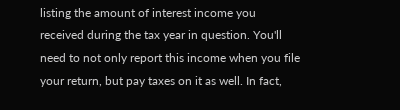listing the amount of interest income you received during the tax year in question. You'll need to not only report this income when you file your return, but pay taxes on it as well. In fact,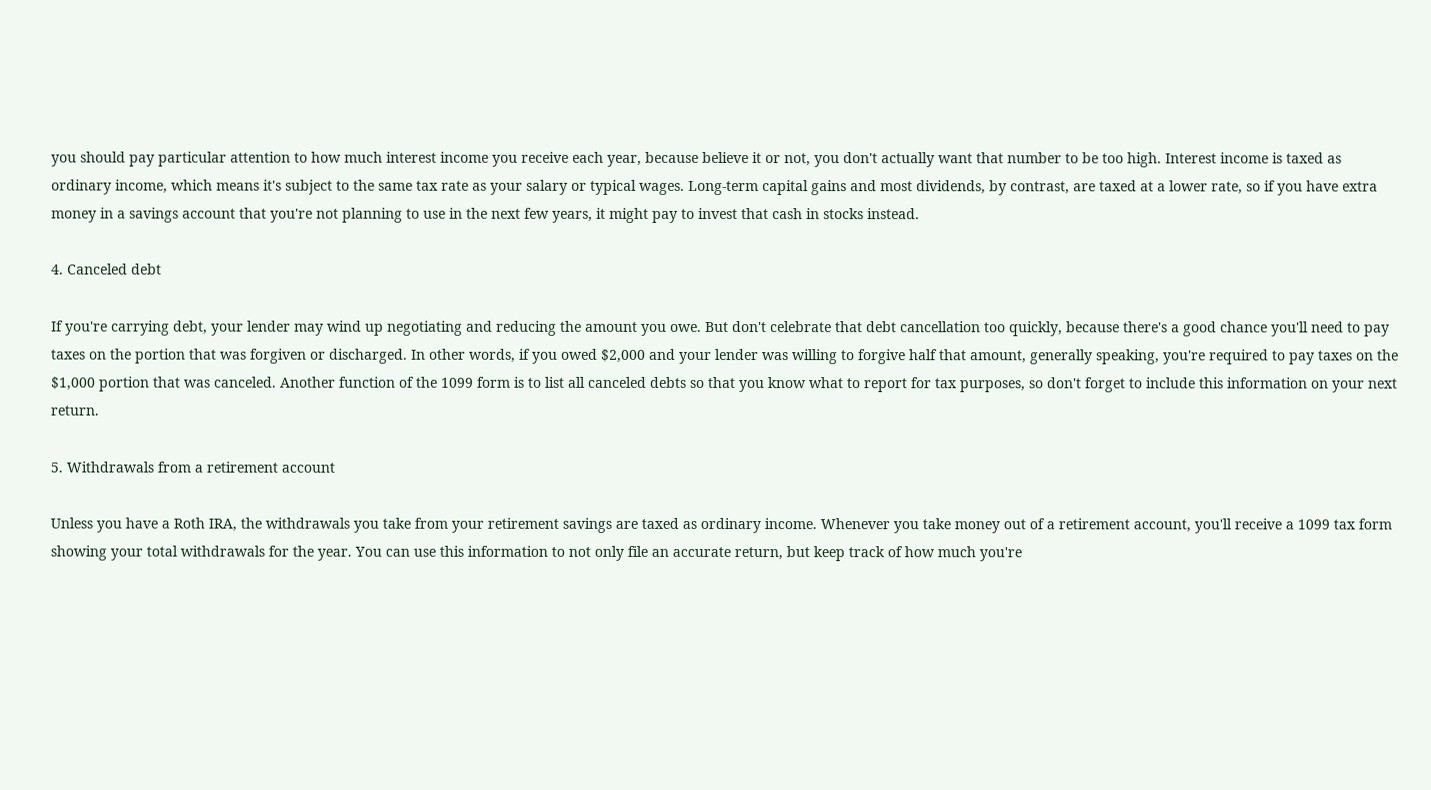you should pay particular attention to how much interest income you receive each year, because believe it or not, you don't actually want that number to be too high. Interest income is taxed as ordinary income, which means it's subject to the same tax rate as your salary or typical wages. Long-term capital gains and most dividends, by contrast, are taxed at a lower rate, so if you have extra money in a savings account that you're not planning to use in the next few years, it might pay to invest that cash in stocks instead.

4. Canceled debt

If you're carrying debt, your lender may wind up negotiating and reducing the amount you owe. But don't celebrate that debt cancellation too quickly, because there's a good chance you'll need to pay taxes on the portion that was forgiven or discharged. In other words, if you owed $2,000 and your lender was willing to forgive half that amount, generally speaking, you're required to pay taxes on the $1,000 portion that was canceled. Another function of the 1099 form is to list all canceled debts so that you know what to report for tax purposes, so don't forget to include this information on your next return.

5. Withdrawals from a retirement account

Unless you have a Roth IRA, the withdrawals you take from your retirement savings are taxed as ordinary income. Whenever you take money out of a retirement account, you'll receive a 1099 tax form showing your total withdrawals for the year. You can use this information to not only file an accurate return, but keep track of how much you're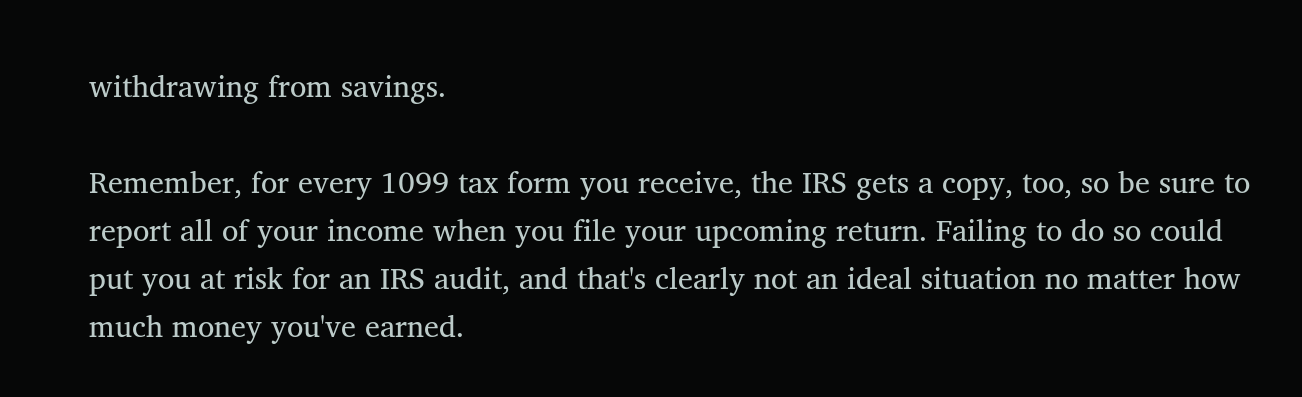withdrawing from savings.

Remember, for every 1099 tax form you receive, the IRS gets a copy, too, so be sure to report all of your income when you file your upcoming return. Failing to do so could put you at risk for an IRS audit, and that's clearly not an ideal situation no matter how much money you've earned.